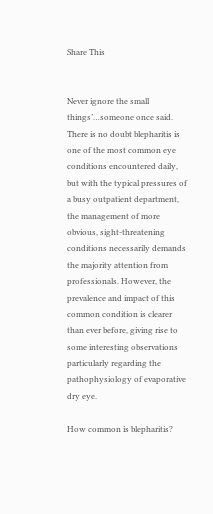Share This


Never ignore the small things’…someone once said. There is no doubt blepharitis is one of the most common eye conditions encountered daily, but with the typical pressures of a busy outpatient department, the management of more obvious, sight-threatening conditions necessarily demands the majority attention from professionals. However, the prevalence and impact of this common condition is clearer than ever before, giving rise to some interesting observations particularly regarding the pathophysiology of evaporative dry eye.

How common is blepharitis?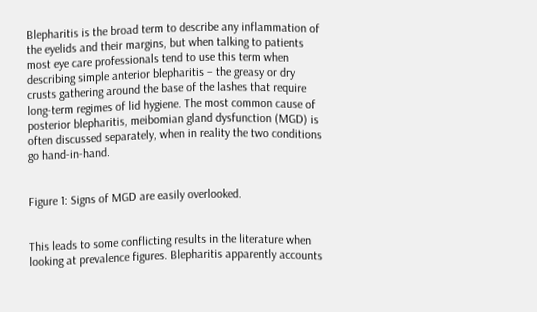Blepharitis is the broad term to describe any inflammation of the eyelids and their margins, but when talking to patients most eye care professionals tend to use this term when describing simple anterior blepharitis – the greasy or dry crusts gathering around the base of the lashes that require long-term regimes of lid hygiene. The most common cause of posterior blepharitis, meibomian gland dysfunction (MGD) is often discussed separately, when in reality the two conditions go hand-in-hand.


Figure 1: Signs of MGD are easily overlooked.


This leads to some conflicting results in the literature when looking at prevalence figures. Blepharitis apparently accounts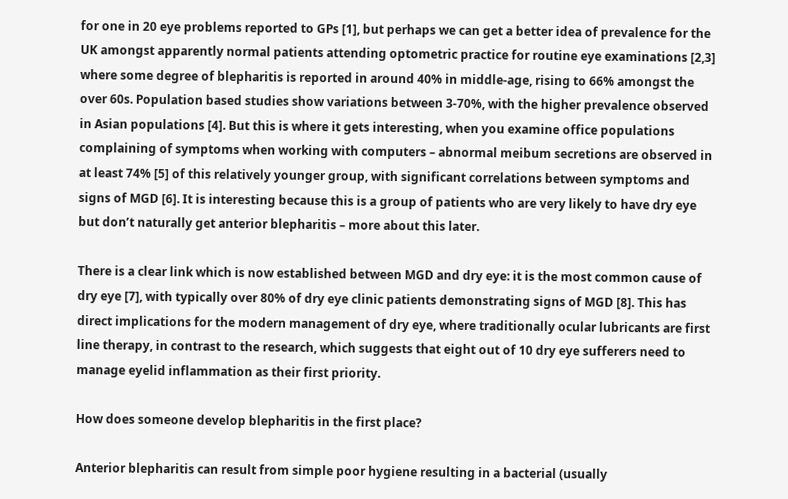for one in 20 eye problems reported to GPs [1], but perhaps we can get a better idea of prevalence for the UK amongst apparently normal patients attending optometric practice for routine eye examinations [2,3] where some degree of blepharitis is reported in around 40% in middle-age, rising to 66% amongst the over 60s. Population based studies show variations between 3-70%, with the higher prevalence observed in Asian populations [4]. But this is where it gets interesting, when you examine office populations complaining of symptoms when working with computers – abnormal meibum secretions are observed in at least 74% [5] of this relatively younger group, with significant correlations between symptoms and signs of MGD [6]. It is interesting because this is a group of patients who are very likely to have dry eye but don’t naturally get anterior blepharitis – more about this later.

There is a clear link which is now established between MGD and dry eye: it is the most common cause of dry eye [7], with typically over 80% of dry eye clinic patients demonstrating signs of MGD [8]. This has direct implications for the modern management of dry eye, where traditionally ocular lubricants are first line therapy, in contrast to the research, which suggests that eight out of 10 dry eye sufferers need to manage eyelid inflammation as their first priority.

How does someone develop blepharitis in the first place?

Anterior blepharitis can result from simple poor hygiene resulting in a bacterial (usually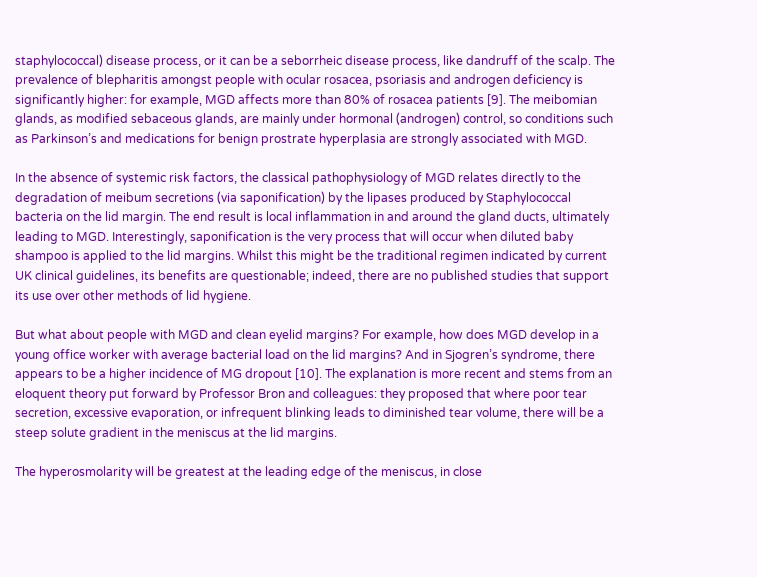staphylococcal) disease process, or it can be a seborrheic disease process, like dandruff of the scalp. The prevalence of blepharitis amongst people with ocular rosacea, psoriasis and androgen deficiency is significantly higher: for example, MGD affects more than 80% of rosacea patients [9]. The meibomian glands, as modified sebaceous glands, are mainly under hormonal (androgen) control, so conditions such as Parkinson’s and medications for benign prostrate hyperplasia are strongly associated with MGD.

In the absence of systemic risk factors, the classical pathophysiology of MGD relates directly to the degradation of meibum secretions (via saponification) by the lipases produced by Staphylococcal bacteria on the lid margin. The end result is local inflammation in and around the gland ducts, ultimately leading to MGD. Interestingly, saponification is the very process that will occur when diluted baby shampoo is applied to the lid margins. Whilst this might be the traditional regimen indicated by current UK clinical guidelines, its benefits are questionable; indeed, there are no published studies that support its use over other methods of lid hygiene.

But what about people with MGD and clean eyelid margins? For example, how does MGD develop in a young office worker with average bacterial load on the lid margins? And in Sjogren’s syndrome, there appears to be a higher incidence of MG dropout [10]. The explanation is more recent and stems from an eloquent theory put forward by Professor Bron and colleagues: they proposed that where poor tear secretion, excessive evaporation, or infrequent blinking leads to diminished tear volume, there will be a steep solute gradient in the meniscus at the lid margins.

The hyperosmolarity will be greatest at the leading edge of the meniscus, in close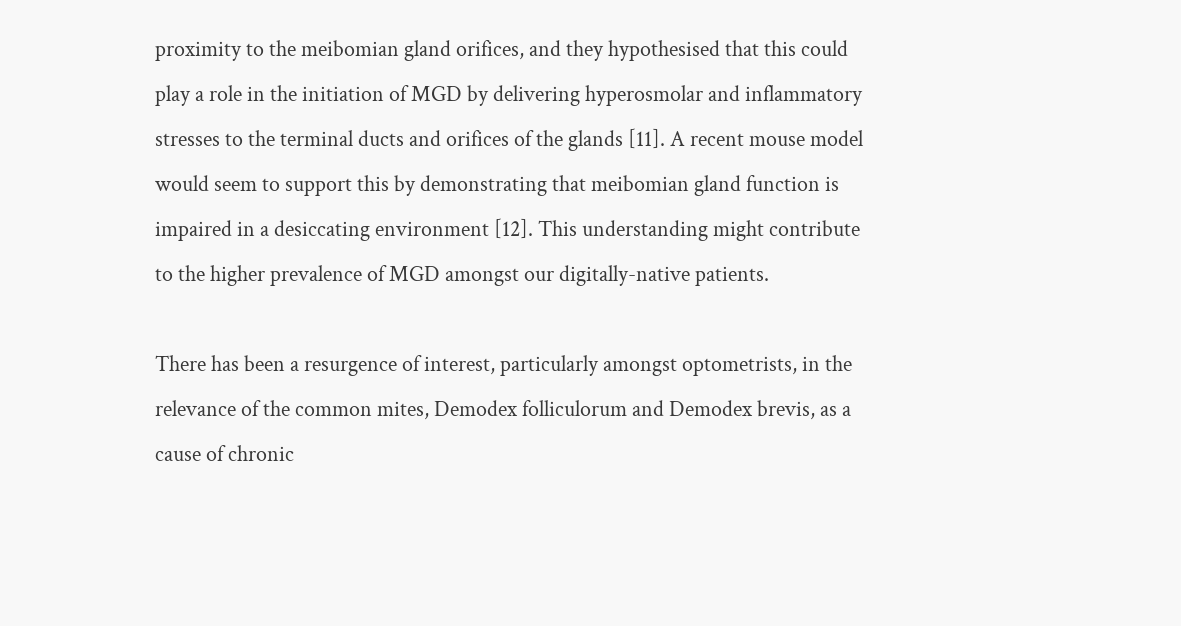proximity to the meibomian gland orifices, and they hypothesised that this could play a role in the initiation of MGD by delivering hyperosmolar and inflammatory stresses to the terminal ducts and orifices of the glands [11]. A recent mouse model would seem to support this by demonstrating that meibomian gland function is impaired in a desiccating environment [12]. This understanding might contribute to the higher prevalence of MGD amongst our digitally-native patients.

There has been a resurgence of interest, particularly amongst optometrists, in the relevance of the common mites, Demodex folliculorum and Demodex brevis, as a cause of chronic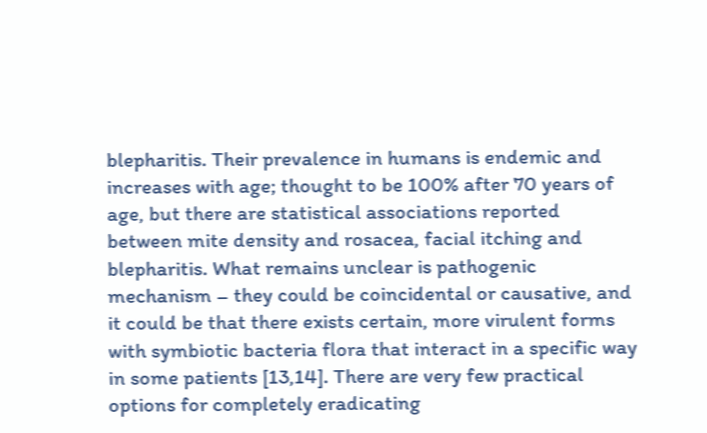blepharitis. Their prevalence in humans is endemic and increases with age; thought to be 100% after 70 years of age, but there are statistical associations reported between mite density and rosacea, facial itching and blepharitis. What remains unclear is pathogenic mechanism – they could be coincidental or causative, and it could be that there exists certain, more virulent forms with symbiotic bacteria flora that interact in a specific way in some patients [13,14]. There are very few practical options for completely eradicating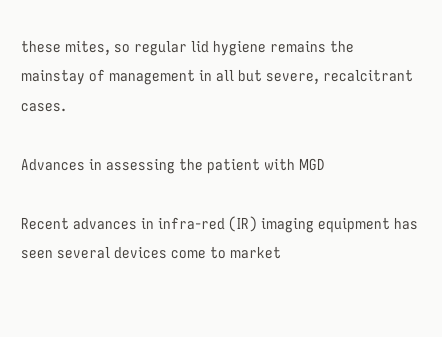these mites, so regular lid hygiene remains the mainstay of management in all but severe, recalcitrant cases.

Advances in assessing the patient with MGD

Recent advances in infra-red (IR) imaging equipment has seen several devices come to market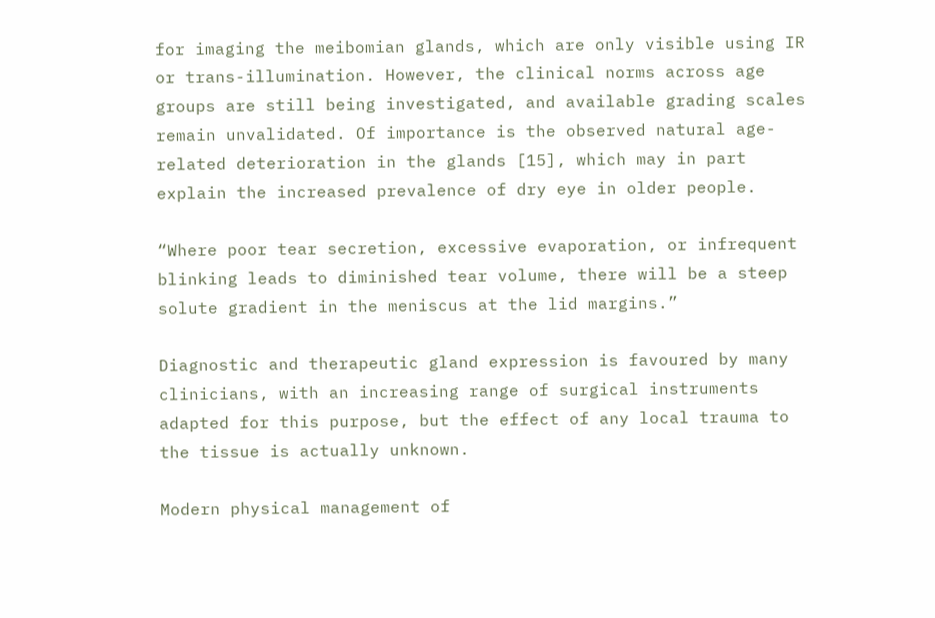for imaging the meibomian glands, which are only visible using IR or trans-illumination. However, the clinical norms across age groups are still being investigated, and available grading scales remain unvalidated. Of importance is the observed natural age-related deterioration in the glands [15], which may in part explain the increased prevalence of dry eye in older people.

“Where poor tear secretion, excessive evaporation, or infrequent blinking leads to diminished tear volume, there will be a steep solute gradient in the meniscus at the lid margins.”

Diagnostic and therapeutic gland expression is favoured by many clinicians, with an increasing range of surgical instruments adapted for this purpose, but the effect of any local trauma to the tissue is actually unknown.

Modern physical management of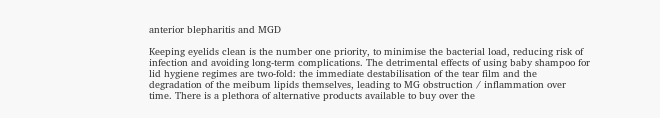anterior blepharitis and MGD

Keeping eyelids clean is the number one priority, to minimise the bacterial load, reducing risk of infection and avoiding long-term complications. The detrimental effects of using baby shampoo for lid hygiene regimes are two-fold: the immediate destabilisation of the tear film and the degradation of the meibum lipids themselves, leading to MG obstruction / inflammation over time. There is a plethora of alternative products available to buy over the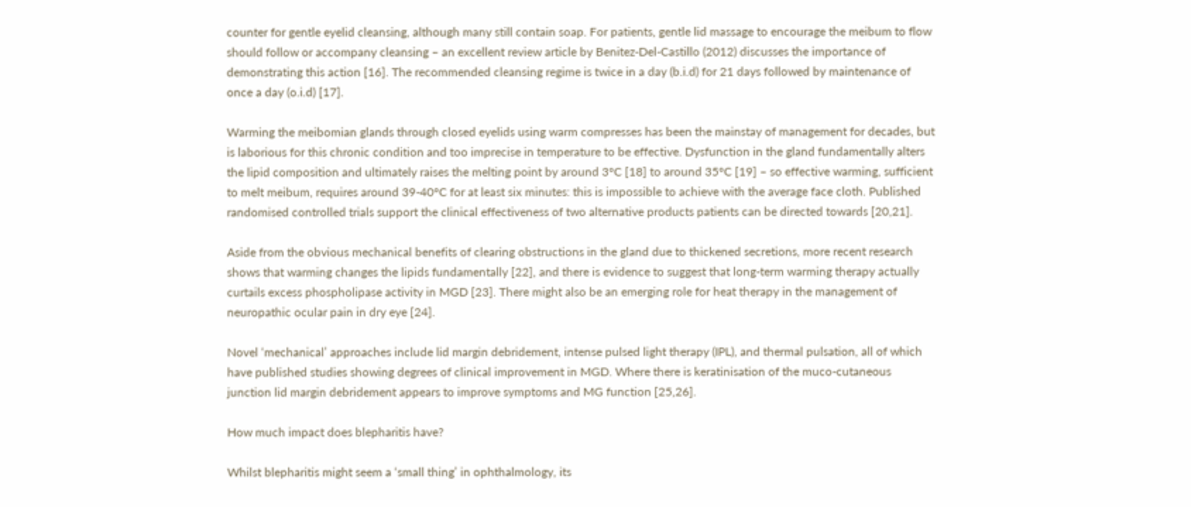counter for gentle eyelid cleansing, although many still contain soap. For patients, gentle lid massage to encourage the meibum to flow should follow or accompany cleansing – an excellent review article by Benitez-Del-Castillo (2012) discusses the importance of demonstrating this action [16]. The recommended cleansing regime is twice in a day (b.i.d) for 21 days followed by maintenance of once a day (o.i.d) [17].

Warming the meibomian glands through closed eyelids using warm compresses has been the mainstay of management for decades, but is laborious for this chronic condition and too imprecise in temperature to be effective. Dysfunction in the gland fundamentally alters the lipid composition and ultimately raises the melting point by around 3°C [18] to around 35°C [19] – so effective warming, sufficient to melt meibum, requires around 39-40°C for at least six minutes: this is impossible to achieve with the average face cloth. Published randomised controlled trials support the clinical effectiveness of two alternative products patients can be directed towards [20,21].

Aside from the obvious mechanical benefits of clearing obstructions in the gland due to thickened secretions, more recent research shows that warming changes the lipids fundamentally [22], and there is evidence to suggest that long-term warming therapy actually curtails excess phospholipase activity in MGD [23]. There might also be an emerging role for heat therapy in the management of neuropathic ocular pain in dry eye [24].

Novel ‘mechanical’ approaches include lid margin debridement, intense pulsed light therapy (IPL), and thermal pulsation, all of which have published studies showing degrees of clinical improvement in MGD. Where there is keratinisation of the muco-cutaneous junction lid margin debridement appears to improve symptoms and MG function [25,26].

How much impact does blepharitis have?

Whilst blepharitis might seem a ‘small thing’ in ophthalmology, its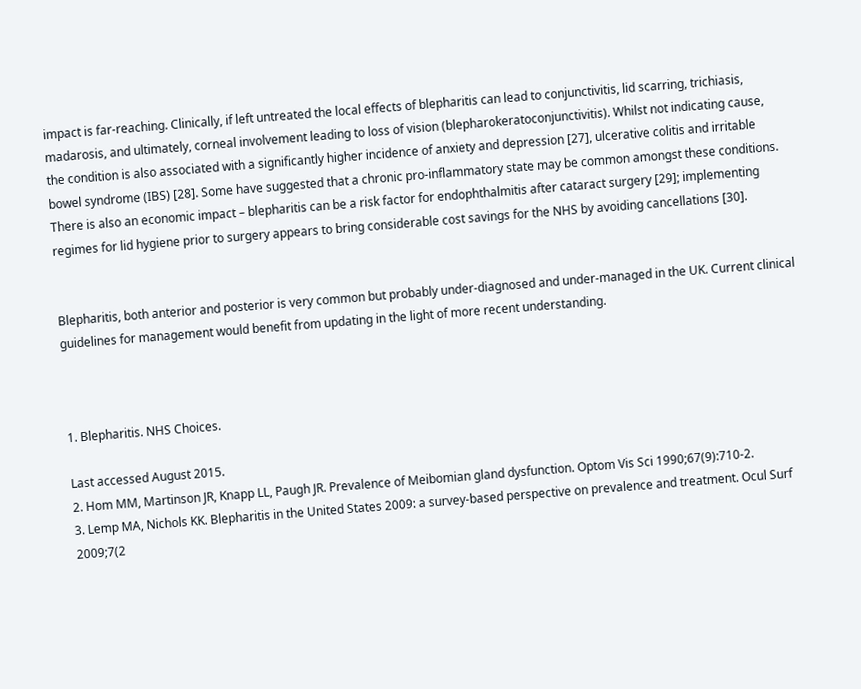impact is far-reaching. Clinically, if left untreated the local effects of blepharitis can lead to conjunctivitis, lid scarring, trichiasis, madarosis, and ultimately, corneal involvement leading to loss of vision (blepharokeratoconjunctivitis). Whilst not indicating cause, the condition is also associated with a significantly higher incidence of anxiety and depression [27], ulcerative colitis and irritable bowel syndrome (IBS) [28]. Some have suggested that a chronic pro-inflammatory state may be common amongst these conditions. There is also an economic impact – blepharitis can be a risk factor for endophthalmitis after cataract surgery [29]; implementing regimes for lid hygiene prior to surgery appears to bring considerable cost savings for the NHS by avoiding cancellations [30].


Blepharitis, both anterior and posterior is very common but probably under-diagnosed and under-managed in the UK. Current clinical guidelines for management would benefit from updating in the light of more recent understanding.



1. Blepharitis. NHS Choices.

Last accessed August 2015.
2. Hom MM, Martinson JR, Knapp LL, Paugh JR. Prevalence of Meibomian gland dysfunction. Optom Vis Sci 1990;67(9):710-2.
3. Lemp MA, Nichols KK. Blepharitis in the United States 2009: a survey-based perspective on prevalence and treatment. Ocul Surf 2009;7(2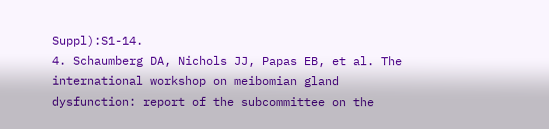Suppl):S1-14.
4. Schaumberg DA, Nichols JJ, Papas EB, et al. The international workshop on meibomian gland dysfunction: report of the subcommittee on the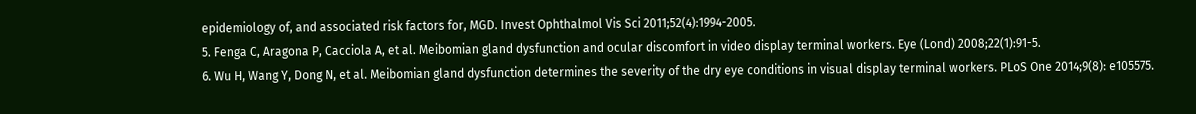epidemiology of, and associated risk factors for, MGD. Invest Ophthalmol Vis Sci 2011;52(4):1994-2005.
5. Fenga C, Aragona P, Cacciola A, et al. Meibomian gland dysfunction and ocular discomfort in video display terminal workers. Eye (Lond) 2008;22(1):91-5.
6. Wu H, Wang Y, Dong N, et al. Meibomian gland dysfunction determines the severity of the dry eye conditions in visual display terminal workers. PLoS One 2014;9(8): e105575.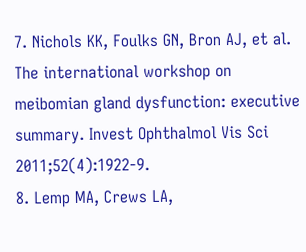7. Nichols KK, Foulks GN, Bron AJ, et al. The international workshop on meibomian gland dysfunction: executive summary. Invest Ophthalmol Vis Sci 2011;52(4):1922-9.
8. Lemp MA, Crews LA,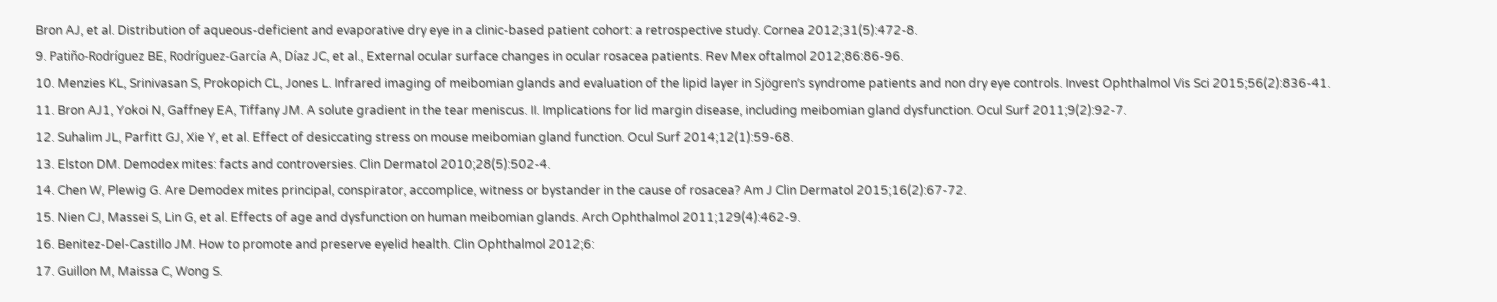Bron AJ, et al. Distribution of aqueous-deficient and evaporative dry eye in a clinic-based patient cohort: a retrospective study. Cornea 2012;31(5):472-8.
9. Patiño-Rodríguez BE, Rodríguez-García A, Díaz JC, et al., External ocular surface changes in ocular rosacea patients. Rev Mex oftalmol 2012;86:86-96.
10. Menzies KL, Srinivasan S, Prokopich CL, Jones L. Infrared imaging of meibomian glands and evaluation of the lipid layer in Sjögren’s syndrome patients and non dry eye controls. Invest Ophthalmol Vis Sci 2015;56(2):836-41.
11. Bron AJ1, Yokoi N, Gaffney EA, Tiffany JM. A solute gradient in the tear meniscus. II. Implications for lid margin disease, including meibomian gland dysfunction. Ocul Surf 2011;9(2):92-7.
12. Suhalim JL, Parfitt GJ, Xie Y, et al. Effect of desiccating stress on mouse meibomian gland function. Ocul Surf 2014;12(1):59-68.
13. Elston DM. Demodex mites: facts and controversies. Clin Dermatol 2010;28(5):502-4.
14. Chen W, Plewig G. Are Demodex mites principal, conspirator, accomplice, witness or bystander in the cause of rosacea? Am J Clin Dermatol 2015;16(2):67-72.
15. Nien CJ, Massei S, Lin G, et al. Effects of age and dysfunction on human meibomian glands. Arch Ophthalmol 2011;129(4):462-9.
16. Benitez-Del-Castillo JM. How to promote and preserve eyelid health. Clin Ophthalmol 2012;6:
17. Guillon M, Maissa C, Wong S.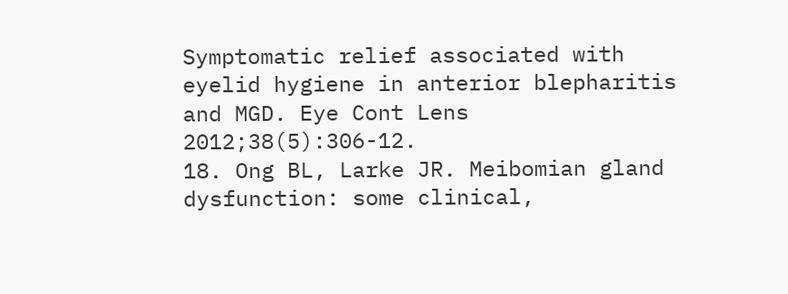Symptomatic relief associated with eyelid hygiene in anterior blepharitis and MGD. Eye Cont Lens 2012;38(5):306-12.
18. Ong BL, Larke JR. Meibomian gland dysfunction: some clinical,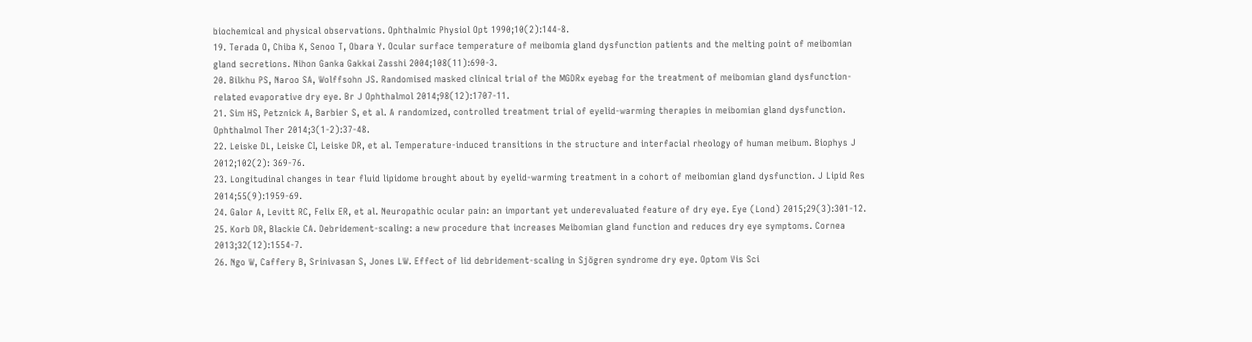biochemical and physical observations. Ophthalmic Physiol Opt 1990;10(2):144-8.
19. Terada O, Chiba K, Senoo T, Obara Y. Ocular surface temperature of meibomia gland dysfunction patients and the melting point of meibomian gland secretions. Nihon Ganka Gakkai Zasshi 2004;108(11):690-3.
20. Bilkhu PS, Naroo SA, Wolffsohn JS. Randomised masked clinical trial of the MGDRx eyebag for the treatment of meibomian gland dysfunction-related evaporative dry eye. Br J Ophthalmol 2014;98(12):1707-11.
21. Sim HS, Petznick A, Barbier S, et al. A randomized, controlled treatment trial of eyelid-warming therapies in meibomian gland dysfunction. Ophthalmol Ther 2014;3(1-2):37-48.
22. Leiske DL, Leiske CI, Leiske DR, et al. Temperature-induced transitions in the structure and interfacial rheology of human meibum. Biophys J 2012;102(2): 369-76.
23. Longitudinal changes in tear fluid lipidome brought about by eyelid-warming treatment in a cohort of meibomian gland dysfunction. J Lipid Res 2014;55(9):1959-69.
24. Galor A, Levitt RC, Felix ER, et al. Neuropathic ocular pain: an important yet underevaluated feature of dry eye. Eye (Lond) 2015;29(3):301-12.
25. Korb DR, Blackie CA. Debridement-scaling: a new procedure that increases Meibomian gland function and reduces dry eye symptoms. Cornea 2013;32(12):1554-7.
26. Ngo W, Caffery B, Srinivasan S, Jones LW. Effect of lid debridement-scaling in Sjögren syndrome dry eye. Optom Vis Sci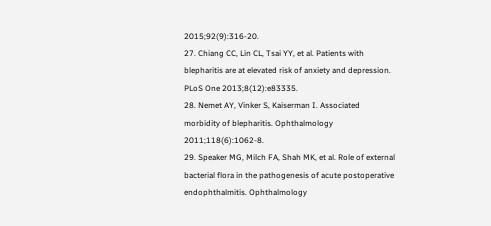2015;92(9):316-20.
27. Chiang CC, Lin CL, Tsai YY, et al. Patients with blepharitis are at elevated risk of anxiety and depression. PLoS One 2013;8(12):e83335.
28. Nemet AY, Vinker S, Kaiserman I. Associated morbidity of blepharitis. Ophthalmology 2011;118(6):1062-8.
29. Speaker MG, Milch FA, Shah MK, et al. Role of external bacterial flora in the pathogenesis of acute postoperative endophthalmitis. Ophthalmology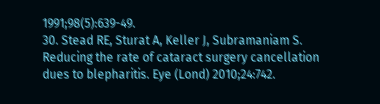1991;98(5):639-49.
30. Stead RE, Sturat A, Keller J, Subramaniam S. Reducing the rate of cataract surgery cancellation dues to blepharitis. Eye (Lond) 2010;24:742.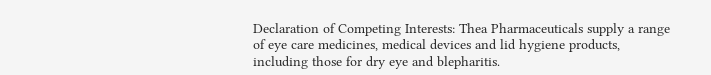Declaration of Competing Interests: Thea Pharmaceuticals supply a range of eye care medicines, medical devices and lid hygiene products, including those for dry eye and blepharitis.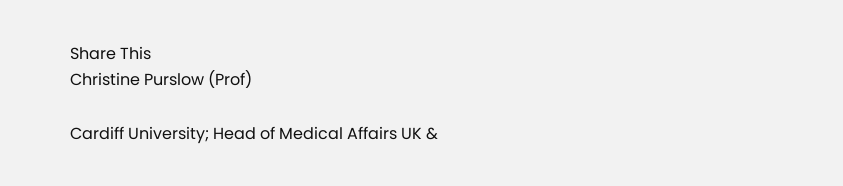Share This
Christine Purslow (Prof)

Cardiff University; Head of Medical Affairs UK &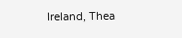Ireland, Thea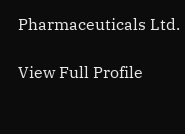Pharmaceuticals Ltd.

View Full Profile